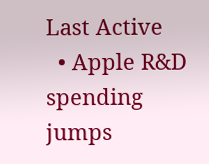Last Active
  • Apple R&D spending jumps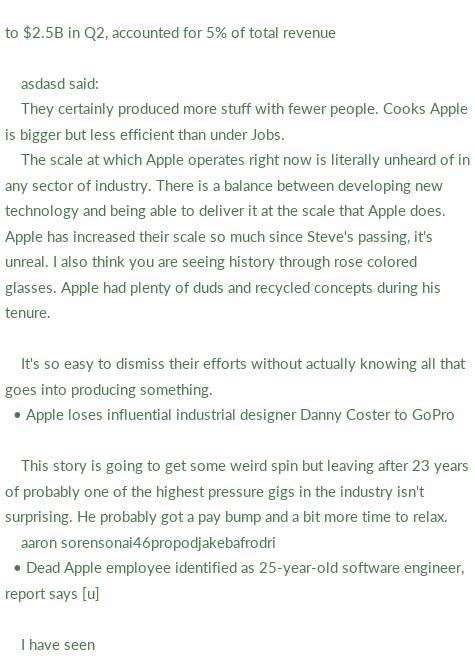to $2.5B in Q2, accounted for 5% of total revenue

    asdasd said:
    They certainly produced more stuff with fewer people. Cooks Apple is bigger but less efficient than under Jobs.
    The scale at which Apple operates right now is literally unheard of in any sector of industry. There is a balance between developing new technology and being able to deliver it at the scale that Apple does. Apple has increased their scale so much since Steve's passing, it's unreal. I also think you are seeing history through rose colored glasses. Apple had plenty of duds and recycled concepts during his tenure.

    It's so easy to dismiss their efforts without actually knowing all that goes into producing something.
  • Apple loses influential industrial designer Danny Coster to GoPro

    This story is going to get some weird spin but leaving after 23 years of probably one of the highest pressure gigs in the industry isn't surprising. He probably got a pay bump and a bit more time to relax.
    aaron sorensonai46propodjakebafrodri
  • Dead Apple employee identified as 25-year-old software engineer, report says [u]

    I have seen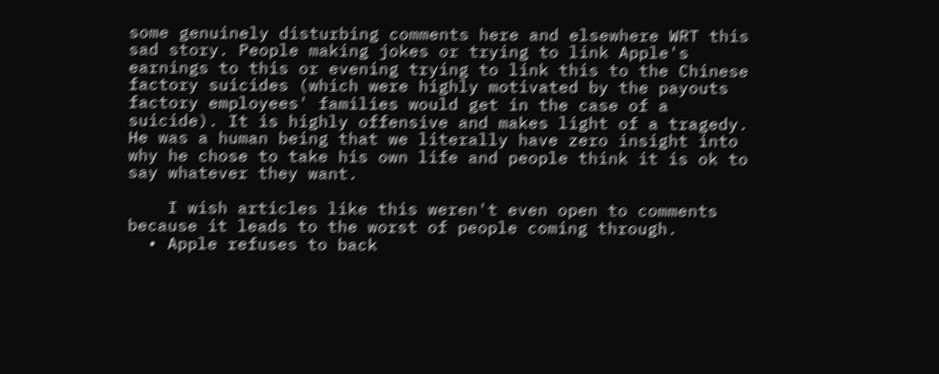some genuinely disturbing comments here and elsewhere WRT this sad story. People making jokes or trying to link Apple's earnings to this or evening trying to link this to the Chinese factory suicides (which were highly motivated by the payouts factory employees' families would get in the case of a suicide). It is highly offensive and makes light of a tragedy. He was a human being that we literally have zero insight into why he chose to take his own life and people think it is ok to say whatever they want.

    I wish articles like this weren't even open to comments because it leads to the worst of people coming through.
  • Apple refuses to back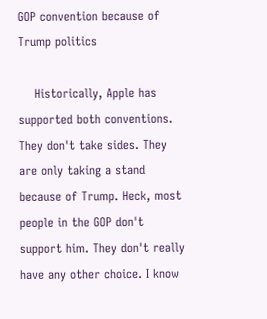GOP convention because of Trump politics

    Historically, Apple has supported both conventions. They don't take sides. They are only taking a stand because of Trump. Heck, most people in the GOP don't support him. They don't really have any other choice. I know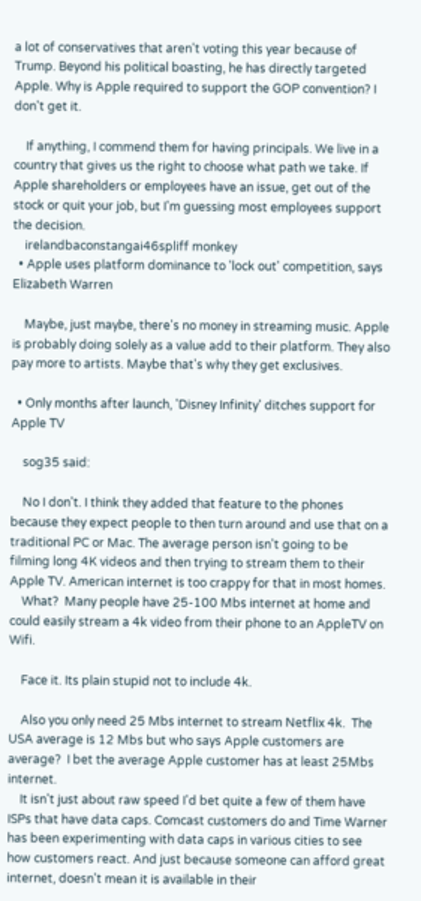a lot of conservatives that aren't voting this year because of Trump. Beyond his political boasting, he has directly targeted Apple. Why is Apple required to support the GOP convention? I don't get it.

    If anything, I commend them for having principals. We live in a country that gives us the right to choose what path we take. If Apple shareholders or employees have an issue, get out of the stock or quit your job, but I'm guessing most employees support the decision.
    irelandbaconstangai46spliff monkey
  • Apple uses platform dominance to 'lock out' competition, says Elizabeth Warren

    Maybe, just maybe, there's no money in streaming music. Apple is probably doing solely as a value add to their platform. They also pay more to artists. Maybe that's why they get exclusives.

  • Only months after launch, 'Disney Infinity' ditches support for Apple TV

    sog35 said:

    No I don't. I think they added that feature to the phones because they expect people to then turn around and use that on a traditional PC or Mac. The average person isn't going to be filming long 4K videos and then trying to stream them to their Apple TV. American internet is too crappy for that in most homes.
    What?  Many people have 25-100 Mbs internet at home and could easily stream a 4k video from their phone to an AppleTV on Wifi.

    Face it. Its plain stupid not to include 4k.

    Also you only need 25 Mbs internet to stream Netflix 4k.  The USA average is 12 Mbs but who says Apple customers are average?  I bet the average Apple customer has at least 25Mbs internet.
    It isn't just about raw speed I'd bet quite a few of them have ISPs that have data caps. Comcast customers do and Time Warner has been experimenting with data caps in various cities to see how customers react. And just because someone can afford great internet, doesn't mean it is available in their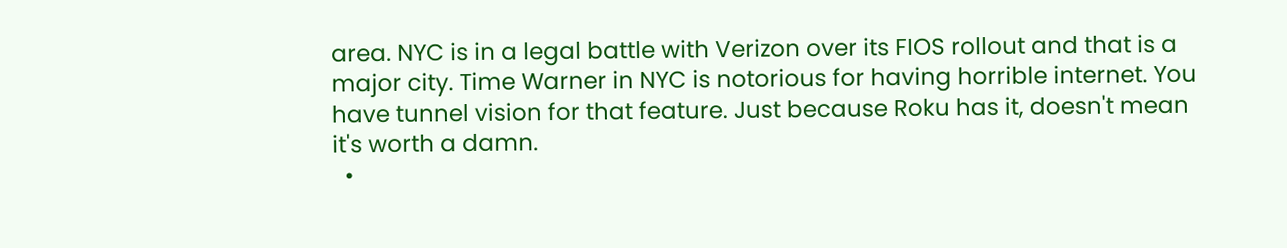area. NYC is in a legal battle with Verizon over its FIOS rollout and that is a major city. Time Warner in NYC is notorious for having horrible internet. You have tunnel vision for that feature. Just because Roku has it, doesn't mean it's worth a damn.
  •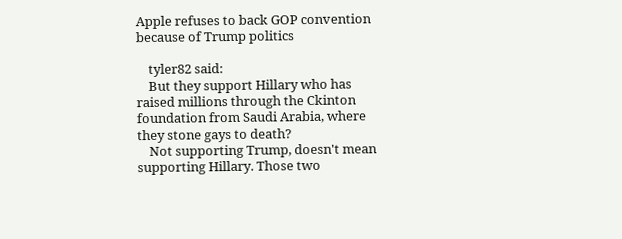Apple refuses to back GOP convention because of Trump politics

    tyler82 said:
    But they support Hillary who has raised millions through the Ckinton foundation from Saudi Arabia, where they stone gays to death?
    Not supporting Trump, doesn't mean supporting Hillary. Those two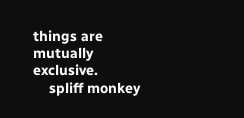things are mutually exclusive.
    spliff monkey